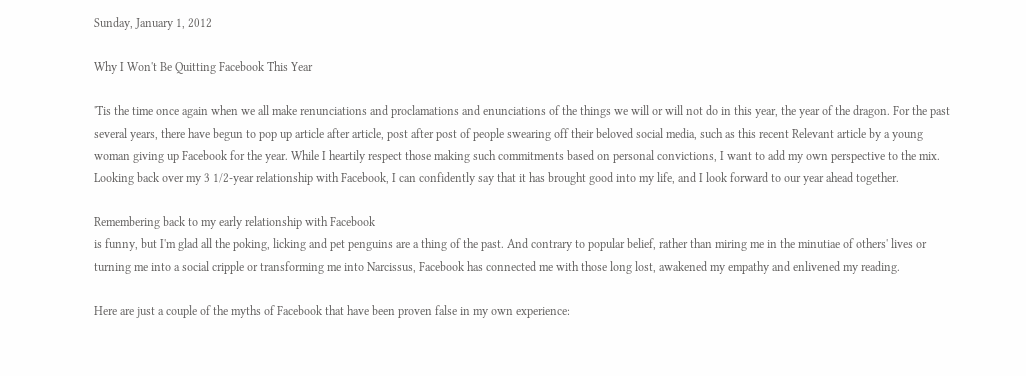Sunday, January 1, 2012

Why I Won't Be Quitting Facebook This Year

'Tis the time once again when we all make renunciations and proclamations and enunciations of the things we will or will not do in this year, the year of the dragon. For the past several years, there have begun to pop up article after article, post after post of people swearing off their beloved social media, such as this recent Relevant article by a young woman giving up Facebook for the year. While I heartily respect those making such commitments based on personal convictions, I want to add my own perspective to the mix. Looking back over my 3 1/2-year relationship with Facebook, I can confidently say that it has brought good into my life, and I look forward to our year ahead together.

Remembering back to my early relationship with Facebook
is funny, but I'm glad all the poking, licking and pet penguins are a thing of the past. And contrary to popular belief, rather than miring me in the minutiae of others' lives or turning me into a social cripple or transforming me into Narcissus, Facebook has connected me with those long lost, awakened my empathy and enlivened my reading.

Here are just a couple of the myths of Facebook that have been proven false in my own experience: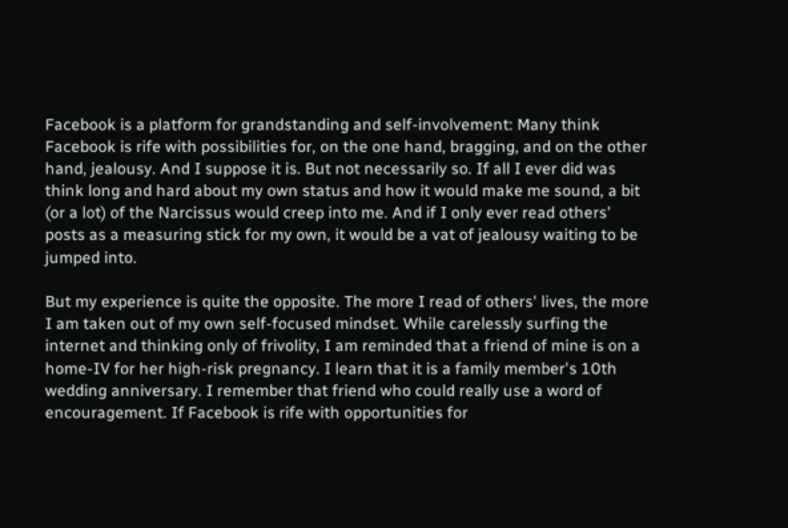Facebook is a platform for grandstanding and self-involvement: Many think Facebook is rife with possibilities for, on the one hand, bragging, and on the other hand, jealousy. And I suppose it is. But not necessarily so. If all I ever did was think long and hard about my own status and how it would make me sound, a bit (or a lot) of the Narcissus would creep into me. And if I only ever read others' posts as a measuring stick for my own, it would be a vat of jealousy waiting to be jumped into.

But my experience is quite the opposite. The more I read of others' lives, the more I am taken out of my own self-focused mindset. While carelessly surfing the internet and thinking only of frivolity, I am reminded that a friend of mine is on a home-IV for her high-risk pregnancy. I learn that it is a family member's 10th wedding anniversary. I remember that friend who could really use a word of encouragement. If Facebook is rife with opportunities for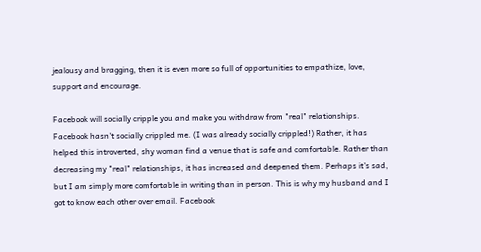jealousy and bragging, then it is even more so full of opportunities to empathize, love, support and encourage.

Facebook will socially cripple you and make you withdraw from "real" relationships. Facebook hasn't socially crippled me. (I was already socially crippled!) Rather, it has helped this introverted, shy woman find a venue that is safe and comfortable. Rather than decreasing my "real" relationships, it has increased and deepened them. Perhaps it's sad, but I am simply more comfortable in writing than in person. This is why my husband and I got to know each other over email. Facebook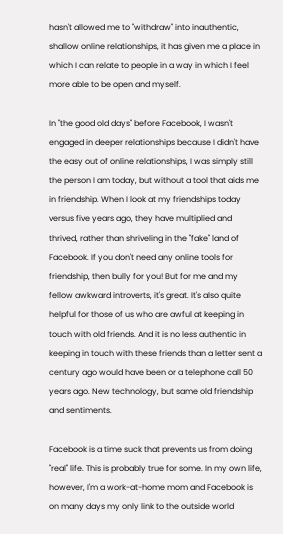hasn't allowed me to "withdraw" into inauthentic, shallow online relationships, it has given me a place in which I can relate to people in a way in which I feel more able to be open and myself.

In "the good old days" before Facebook, I wasn't engaged in deeper relationships because I didn't have the easy out of online relationships, I was simply still the person I am today, but without a tool that aids me in friendship. When I look at my friendships today versus five years ago, they have multiplied and thrived, rather than shriveling in the "fake" land of Facebook. If you don't need any online tools for friendship, then bully for you! But for me and my fellow awkward introverts, it's great. It's also quite helpful for those of us who are awful at keeping in touch with old friends. And it is no less authentic in keeping in touch with these friends than a letter sent a century ago would have been or a telephone call 50 years ago. New technology, but same old friendship and sentiments.

Facebook is a time suck that prevents us from doing "real" life. This is probably true for some. In my own life, however, I'm a work-at-home mom and Facebook is on many days my only link to the outside world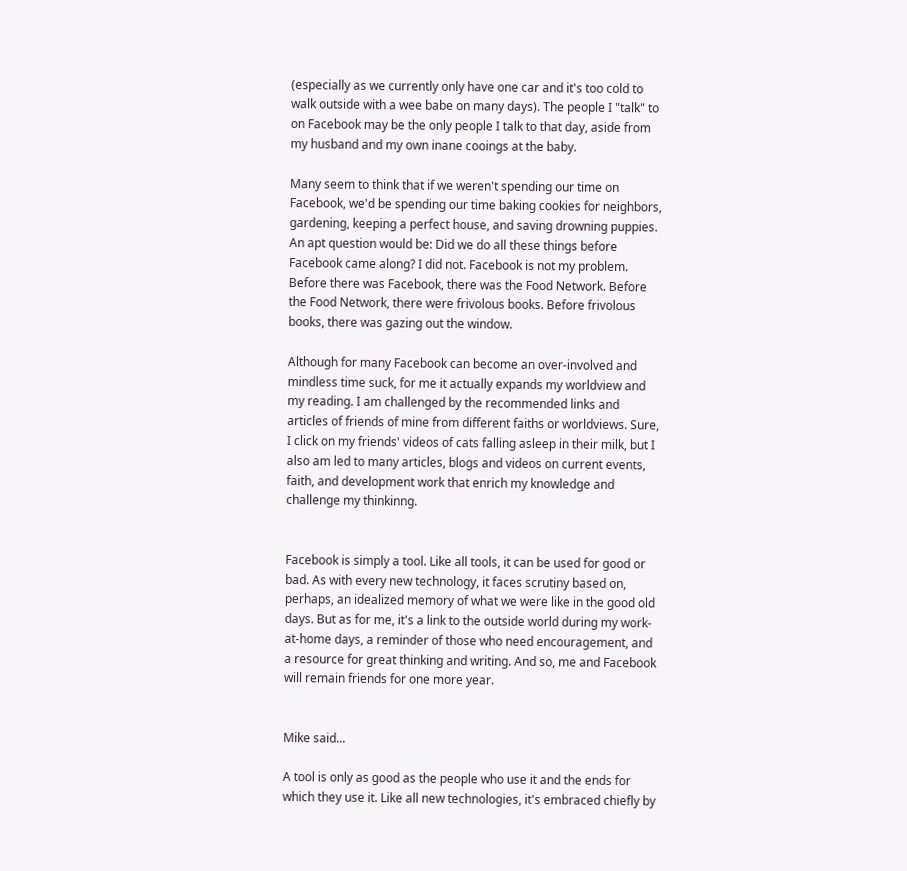(especially as we currently only have one car and it's too cold to walk outside with a wee babe on many days). The people I "talk" to on Facebook may be the only people I talk to that day, aside from my husband and my own inane cooings at the baby.

Many seem to think that if we weren't spending our time on Facebook, we'd be spending our time baking cookies for neighbors, gardening, keeping a perfect house, and saving drowning puppies. An apt question would be: Did we do all these things before Facebook came along? I did not. Facebook is not my problem. Before there was Facebook, there was the Food Network. Before the Food Network, there were frivolous books. Before frivolous books, there was gazing out the window.

Although for many Facebook can become an over-involved and mindless time suck, for me it actually expands my worldview and my reading. I am challenged by the recommended links and articles of friends of mine from different faiths or worldviews. Sure, I click on my friends' videos of cats falling asleep in their milk, but I also am led to many articles, blogs and videos on current events, faith, and development work that enrich my knowledge and challenge my thinkinng.


Facebook is simply a tool. Like all tools, it can be used for good or bad. As with every new technology, it faces scrutiny based on, perhaps, an idealized memory of what we were like in the good old days. But as for me, it's a link to the outside world during my work-at-home days, a reminder of those who need encouragement, and a resource for great thinking and writing. And so, me and Facebook will remain friends for one more year.


Mike said...

A tool is only as good as the people who use it and the ends for which they use it. Like all new technologies, it's embraced chiefly by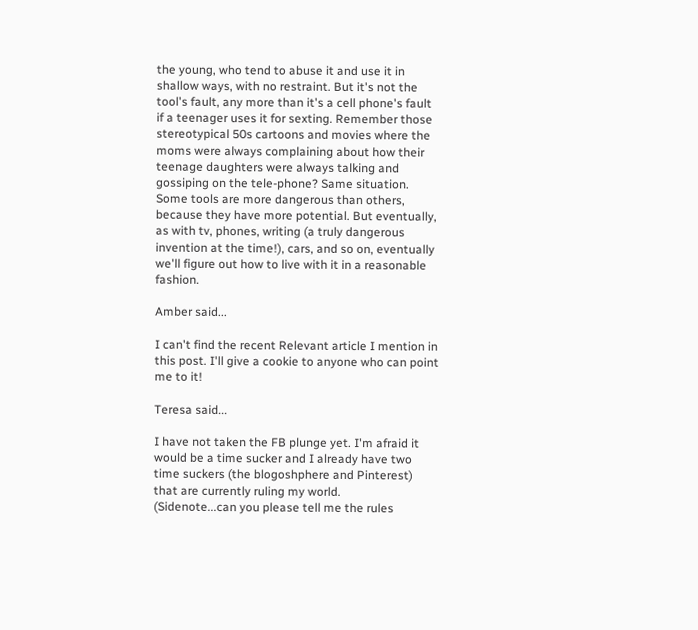the young, who tend to abuse it and use it in shallow ways, with no restraint. But it's not the tool's fault, any more than it's a cell phone's fault if a teenager uses it for sexting. Remember those stereotypical 50s cartoons and movies where the moms were always complaining about how their teenage daughters were always talking and gossiping on the tele-phone? Same situation. Some tools are more dangerous than others, because they have more potential. But eventually, as with tv, phones, writing (a truly dangerous invention at the time!), cars, and so on, eventually we'll figure out how to live with it in a reasonable fashion.

Amber said...

I can't find the recent Relevant article I mention in this post. I'll give a cookie to anyone who can point me to it!

Teresa said...

I have not taken the FB plunge yet. I'm afraid it would be a time sucker and I already have two time suckers (the blogoshphere and Pinterest) that are currently ruling my world.
(Sidenote...can you please tell me the rules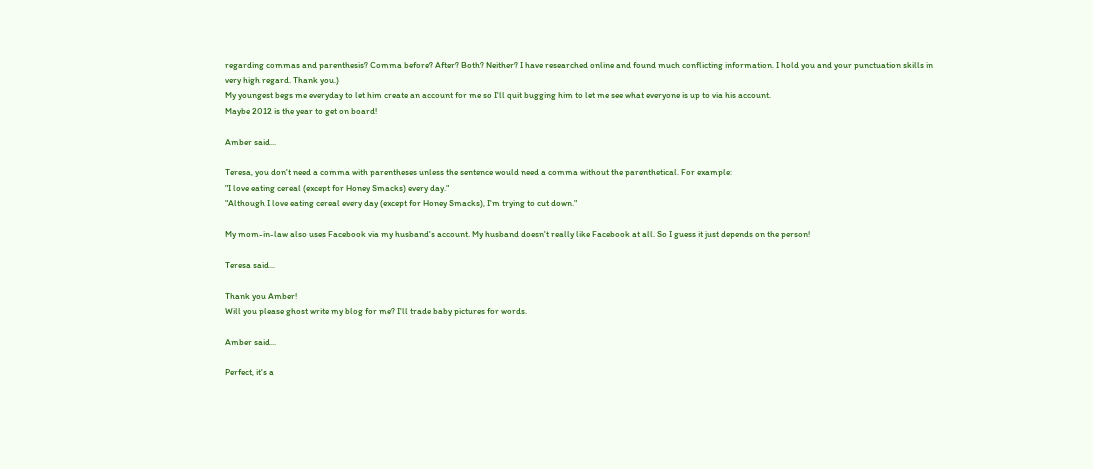regarding commas and parenthesis? Comma before? After? Both? Neither? I have researched online and found much conflicting information. I hold you and your punctuation skills in very high regard. Thank you.)
My youngest begs me everyday to let him create an account for me so I'll quit bugging him to let me see what everyone is up to via his account.
Maybe 2012 is the year to get on board!

Amber said...

Teresa, you don't need a comma with parentheses unless the sentence would need a comma without the parenthetical. For example:
"I love eating cereal (except for Honey Smacks) every day."
"Although I love eating cereal every day (except for Honey Smacks), I'm trying to cut down."

My mom-in-law also uses Facebook via my husband's account. My husband doesn't really like Facebook at all. So I guess it just depends on the person!

Teresa said...

Thank you Amber!
Will you please ghost write my blog for me? I'll trade baby pictures for words.

Amber said...

Perfect, it's a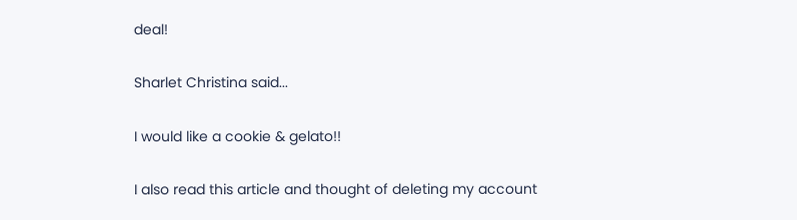deal!

Sharlet Christina said...

I would like a cookie & gelato!!

I also read this article and thought of deleting my account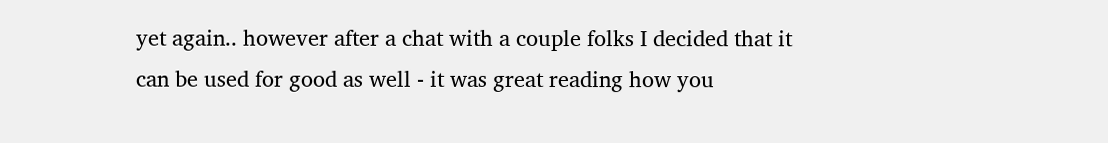yet again.. however after a chat with a couple folks I decided that it can be used for good as well - it was great reading how you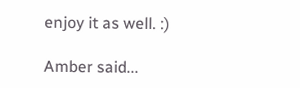enjoy it as well. :)

Amber said...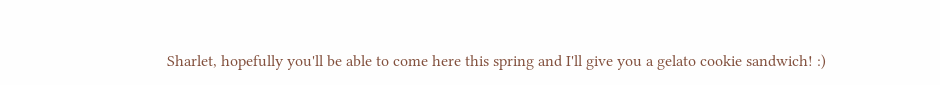Sharlet, hopefully you'll be able to come here this spring and I'll give you a gelato cookie sandwich! :)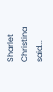Sharlet Christina said...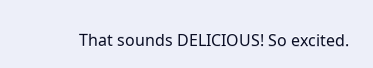That sounds DELICIOUS! So excited.